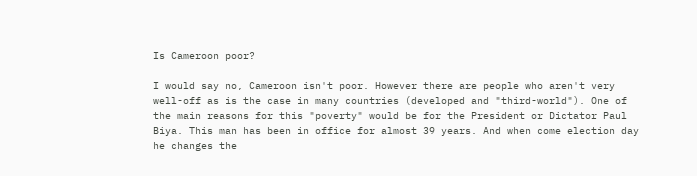Is Cameroon poor?

I would say no, Cameroon isn't poor. However there are people who aren't very well-off as is the case in many countries (developed and "third-world"). One of the main reasons for this "poverty" would be for the President or Dictator Paul Biya. This man has been in office for almost 39 years. And when come election day he changes the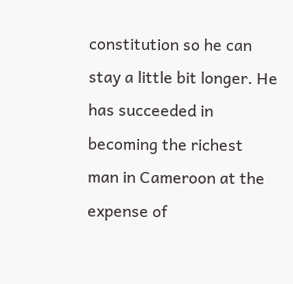constitution so he can stay a little bit longer. He has succeeded in becoming the richest man in Cameroon at the expense of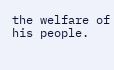the welfare of his people.